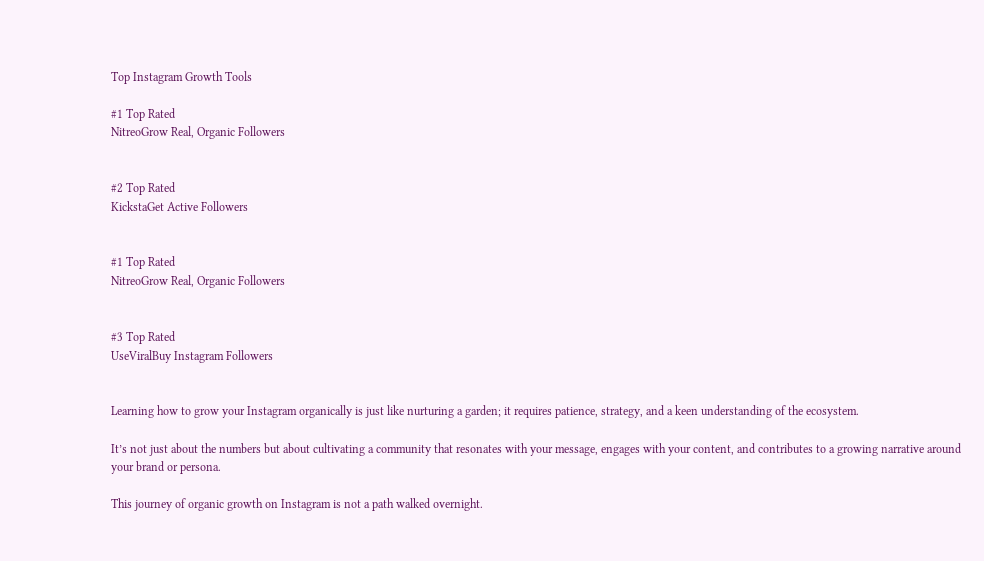Top Instagram Growth Tools

#1 Top Rated
NitreoGrow Real, Organic Followers


#2 Top Rated
KickstaGet Active Followers


#1 Top Rated
NitreoGrow Real, Organic Followers


#3 Top Rated
UseViralBuy Instagram Followers


Learning how to grow your Instagram organically is just like nurturing a garden; it requires patience, strategy, and a keen understanding of the ecosystem.

It’s not just about the numbers but about cultivating a community that resonates with your message, engages with your content, and contributes to a growing narrative around your brand or persona.

This journey of organic growth on Instagram is not a path walked overnight.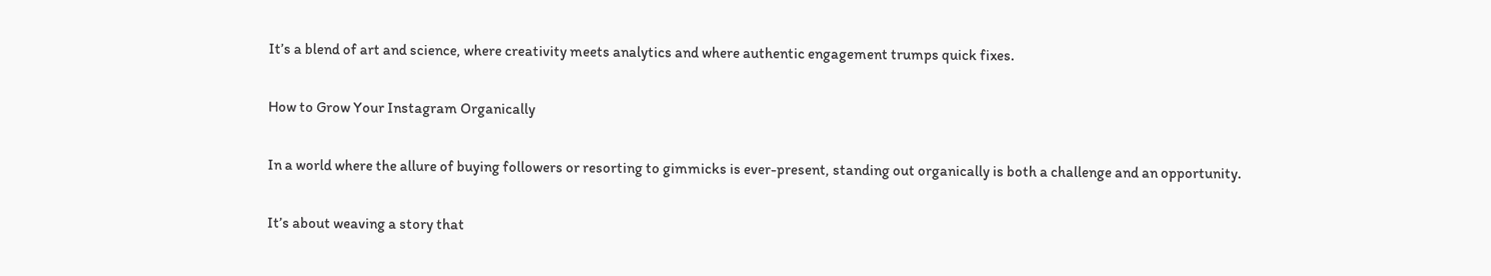It’s a blend of art and science, where creativity meets analytics and where authentic engagement trumps quick fixes.

How to Grow Your Instagram Organically

In a world where the allure of buying followers or resorting to gimmicks is ever-present, standing out organically is both a challenge and an opportunity.

It’s about weaving a story that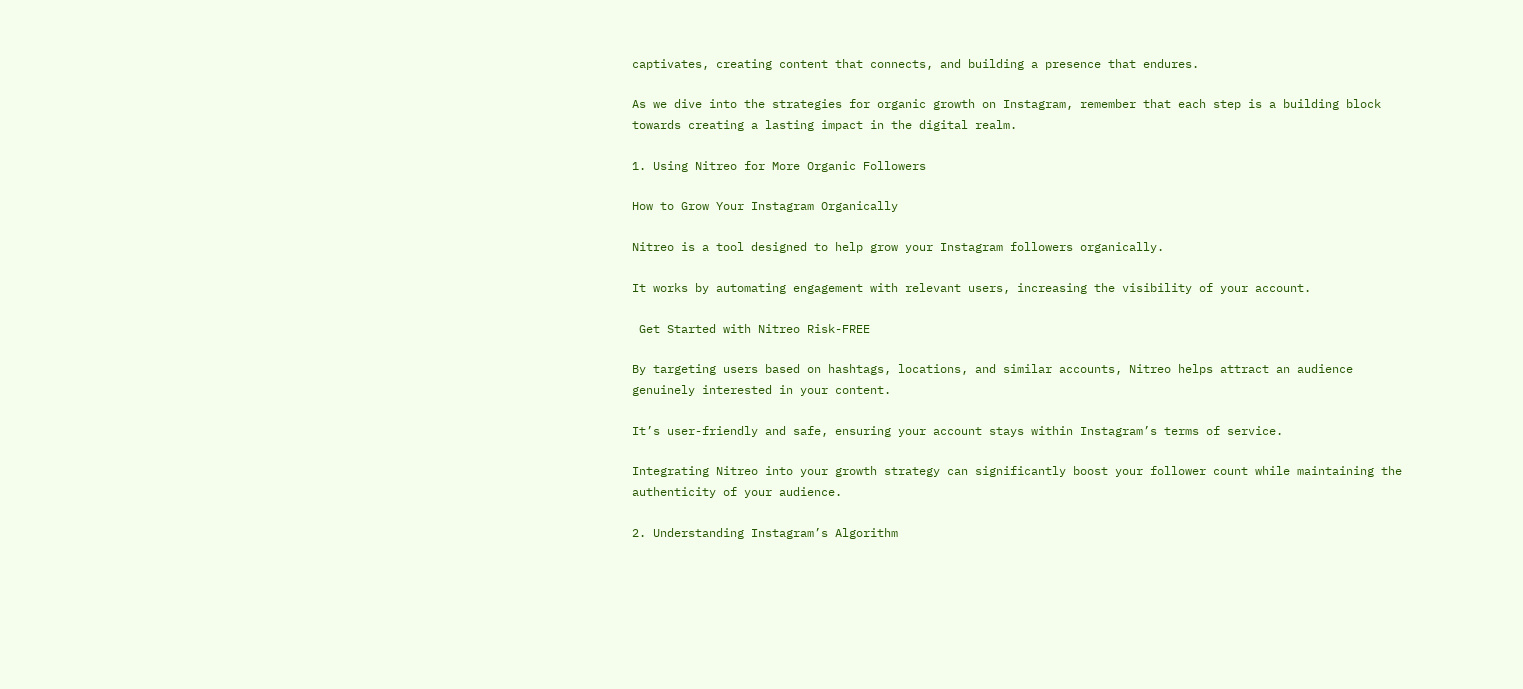captivates, creating content that connects, and building a presence that endures.

As we dive into the strategies for organic growth on Instagram, remember that each step is a building block towards creating a lasting impact in the digital realm.

1. Using Nitreo for More Organic Followers

How to Grow Your Instagram Organically

Nitreo is a tool designed to help grow your Instagram followers organically.

It works by automating engagement with relevant users, increasing the visibility of your account.

 Get Started with Nitreo Risk-FREE

By targeting users based on hashtags, locations, and similar accounts, Nitreo helps attract an audience genuinely interested in your content.

It’s user-friendly and safe, ensuring your account stays within Instagram’s terms of service.

Integrating Nitreo into your growth strategy can significantly boost your follower count while maintaining the authenticity of your audience.

2. Understanding Instagram’s Algorithm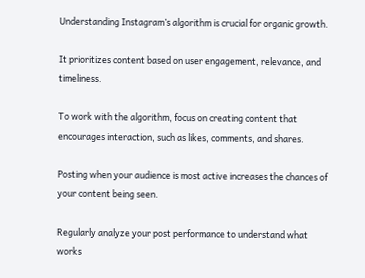Understanding Instagram’s algorithm is crucial for organic growth.

It prioritizes content based on user engagement, relevance, and timeliness.

To work with the algorithm, focus on creating content that encourages interaction, such as likes, comments, and shares.

Posting when your audience is most active increases the chances of your content being seen.

Regularly analyze your post performance to understand what works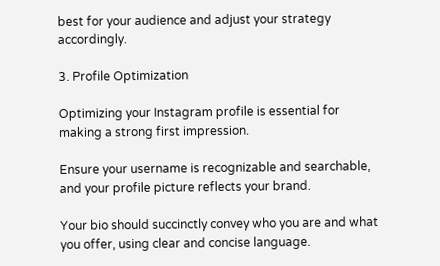best for your audience and adjust your strategy accordingly.

3. Profile Optimization

Optimizing your Instagram profile is essential for making a strong first impression.

Ensure your username is recognizable and searchable, and your profile picture reflects your brand.

Your bio should succinctly convey who you are and what you offer, using clear and concise language.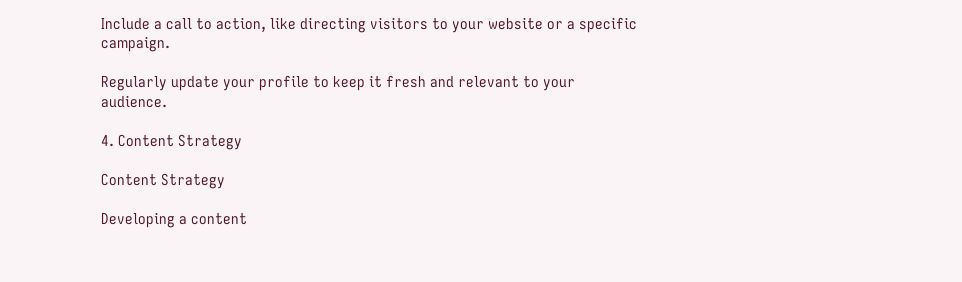Include a call to action, like directing visitors to your website or a specific campaign.

Regularly update your profile to keep it fresh and relevant to your audience.

4. Content Strategy

Content Strategy

Developing a content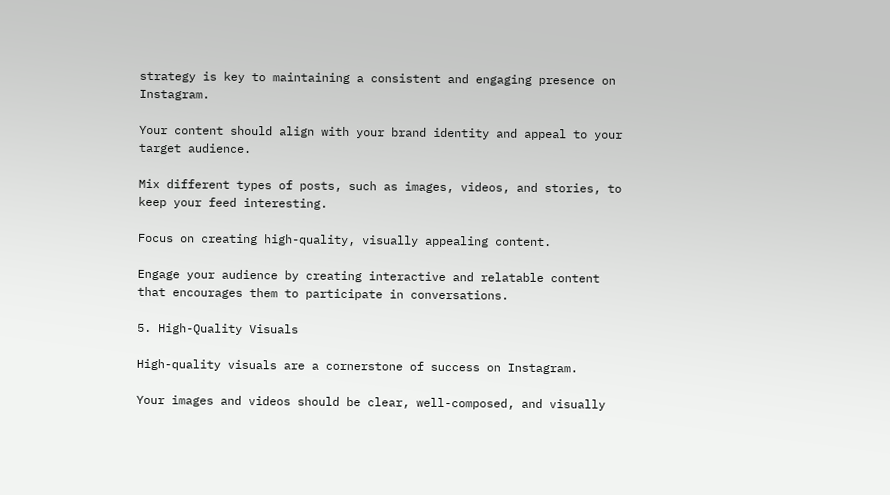strategy is key to maintaining a consistent and engaging presence on Instagram.

Your content should align with your brand identity and appeal to your target audience.

Mix different types of posts, such as images, videos, and stories, to keep your feed interesting.

Focus on creating high-quality, visually appealing content.

Engage your audience by creating interactive and relatable content that encourages them to participate in conversations.

5. High-Quality Visuals

High-quality visuals are a cornerstone of success on Instagram.

Your images and videos should be clear, well-composed, and visually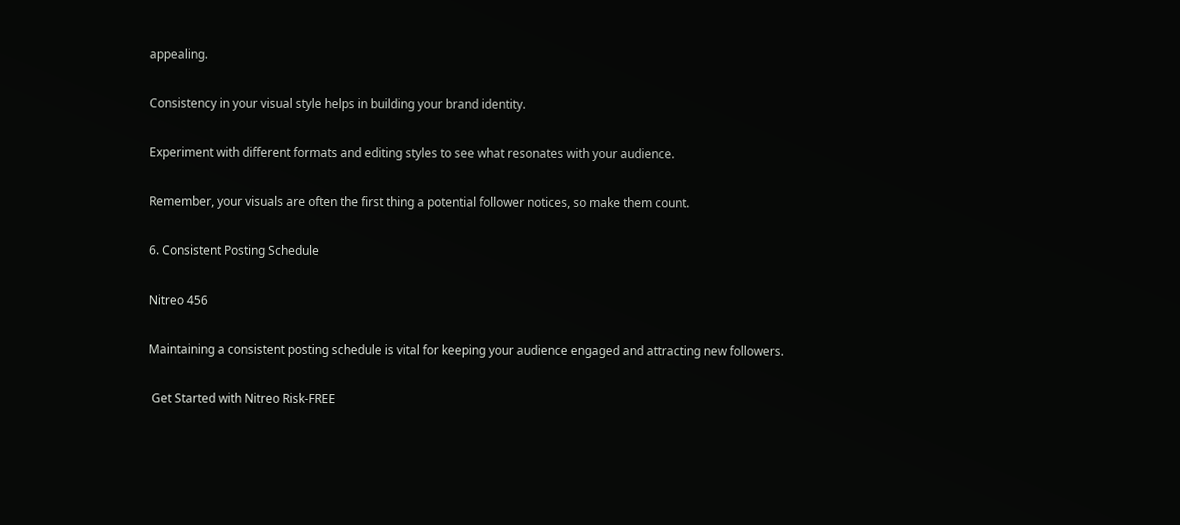appealing.

Consistency in your visual style helps in building your brand identity.

Experiment with different formats and editing styles to see what resonates with your audience.

Remember, your visuals are often the first thing a potential follower notices, so make them count.

6. Consistent Posting Schedule

Nitreo 456

Maintaining a consistent posting schedule is vital for keeping your audience engaged and attracting new followers.

 Get Started with Nitreo Risk-FREE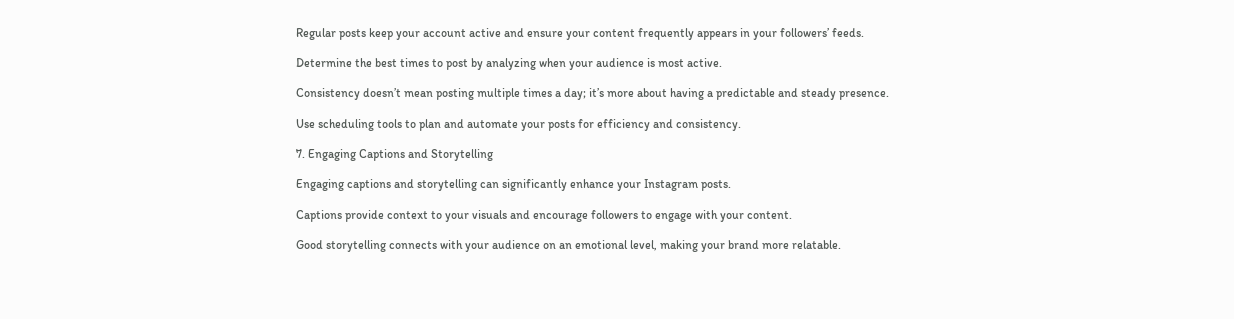Regular posts keep your account active and ensure your content frequently appears in your followers’ feeds.

Determine the best times to post by analyzing when your audience is most active.

Consistency doesn’t mean posting multiple times a day; it’s more about having a predictable and steady presence.

Use scheduling tools to plan and automate your posts for efficiency and consistency.

7. Engaging Captions and Storytelling

Engaging captions and storytelling can significantly enhance your Instagram posts.

Captions provide context to your visuals and encourage followers to engage with your content.

Good storytelling connects with your audience on an emotional level, making your brand more relatable.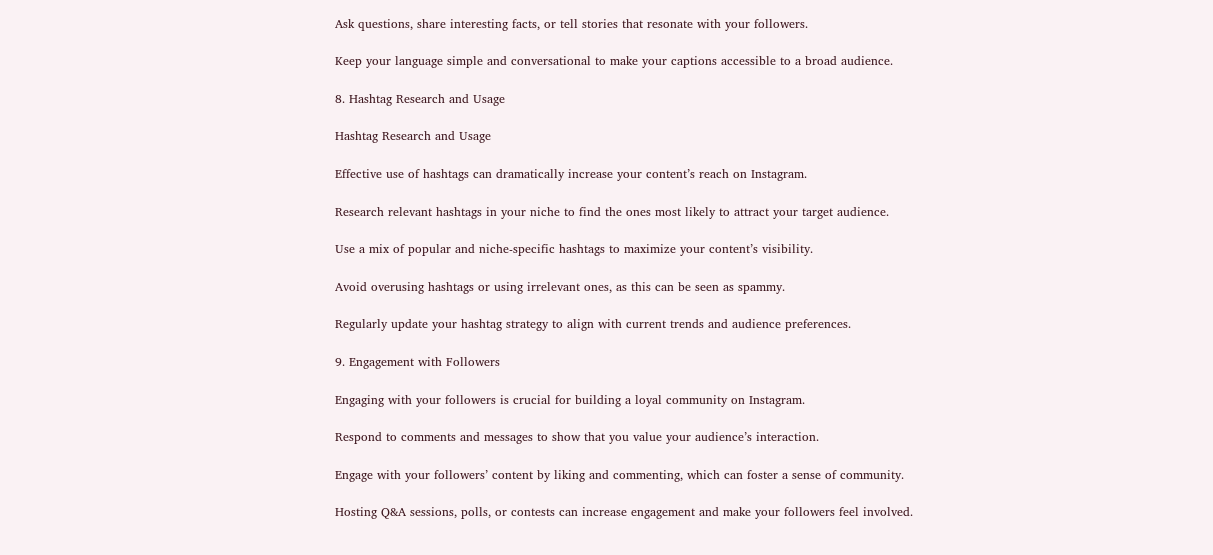Ask questions, share interesting facts, or tell stories that resonate with your followers.

Keep your language simple and conversational to make your captions accessible to a broad audience.

8. Hashtag Research and Usage

Hashtag Research and Usage

Effective use of hashtags can dramatically increase your content’s reach on Instagram.

Research relevant hashtags in your niche to find the ones most likely to attract your target audience.

Use a mix of popular and niche-specific hashtags to maximize your content’s visibility.

Avoid overusing hashtags or using irrelevant ones, as this can be seen as spammy.

Regularly update your hashtag strategy to align with current trends and audience preferences.

9. Engagement with Followers

Engaging with your followers is crucial for building a loyal community on Instagram.

Respond to comments and messages to show that you value your audience’s interaction.

Engage with your followers’ content by liking and commenting, which can foster a sense of community.

Hosting Q&A sessions, polls, or contests can increase engagement and make your followers feel involved.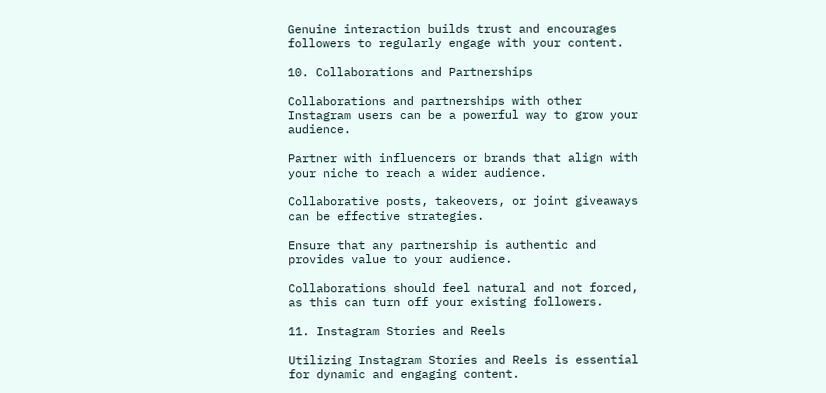Genuine interaction builds trust and encourages followers to regularly engage with your content.

10. Collaborations and Partnerships

Collaborations and partnerships with other Instagram users can be a powerful way to grow your audience.

Partner with influencers or brands that align with your niche to reach a wider audience.

Collaborative posts, takeovers, or joint giveaways can be effective strategies.

Ensure that any partnership is authentic and provides value to your audience.

Collaborations should feel natural and not forced, as this can turn off your existing followers.

11. Instagram Stories and Reels

Utilizing Instagram Stories and Reels is essential for dynamic and engaging content.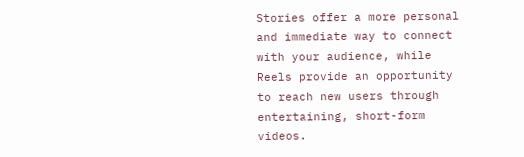Stories offer a more personal and immediate way to connect with your audience, while Reels provide an opportunity to reach new users through entertaining, short-form videos.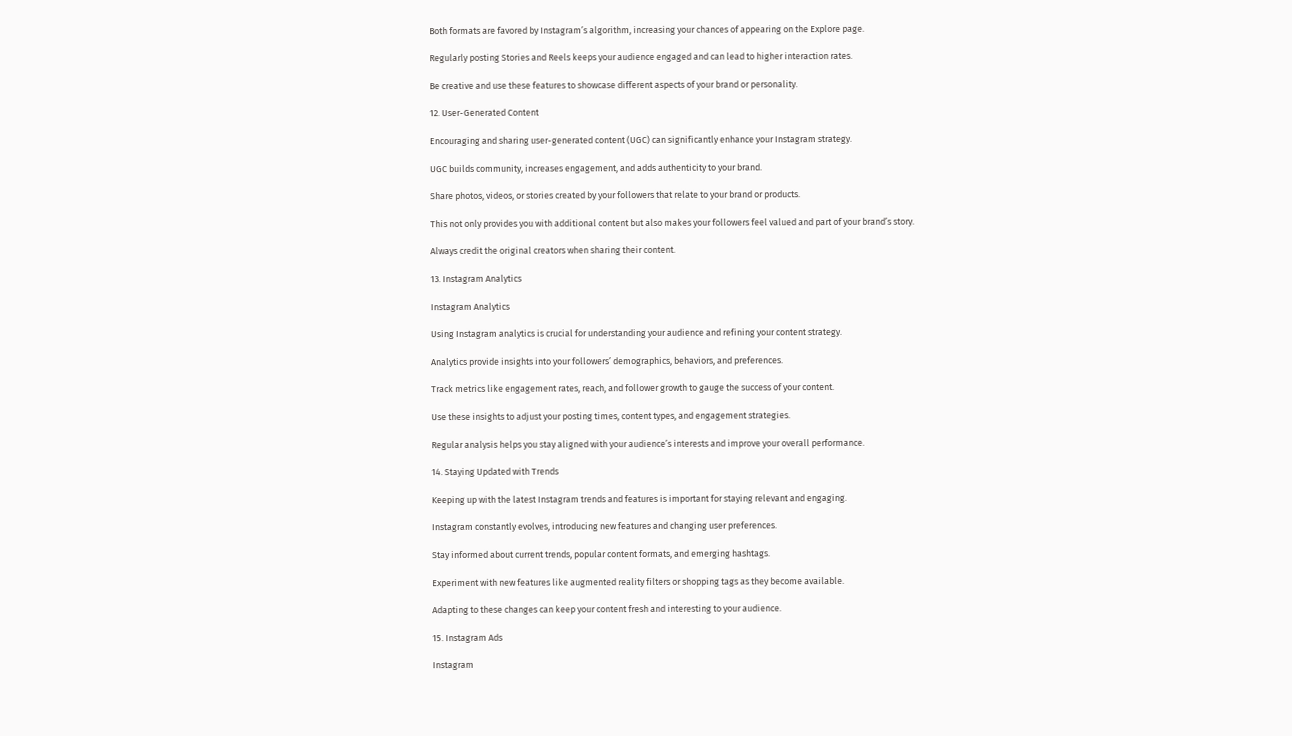Both formats are favored by Instagram’s algorithm, increasing your chances of appearing on the Explore page.

Regularly posting Stories and Reels keeps your audience engaged and can lead to higher interaction rates.

Be creative and use these features to showcase different aspects of your brand or personality.

12. User-Generated Content

Encouraging and sharing user-generated content (UGC) can significantly enhance your Instagram strategy.

UGC builds community, increases engagement, and adds authenticity to your brand.

Share photos, videos, or stories created by your followers that relate to your brand or products.

This not only provides you with additional content but also makes your followers feel valued and part of your brand’s story.

Always credit the original creators when sharing their content.

13. Instagram Analytics

Instagram Analytics

Using Instagram analytics is crucial for understanding your audience and refining your content strategy.

Analytics provide insights into your followers’ demographics, behaviors, and preferences.

Track metrics like engagement rates, reach, and follower growth to gauge the success of your content.

Use these insights to adjust your posting times, content types, and engagement strategies.

Regular analysis helps you stay aligned with your audience’s interests and improve your overall performance.

14. Staying Updated with Trends

Keeping up with the latest Instagram trends and features is important for staying relevant and engaging.

Instagram constantly evolves, introducing new features and changing user preferences.

Stay informed about current trends, popular content formats, and emerging hashtags.

Experiment with new features like augmented reality filters or shopping tags as they become available.

Adapting to these changes can keep your content fresh and interesting to your audience.

15. Instagram Ads

Instagram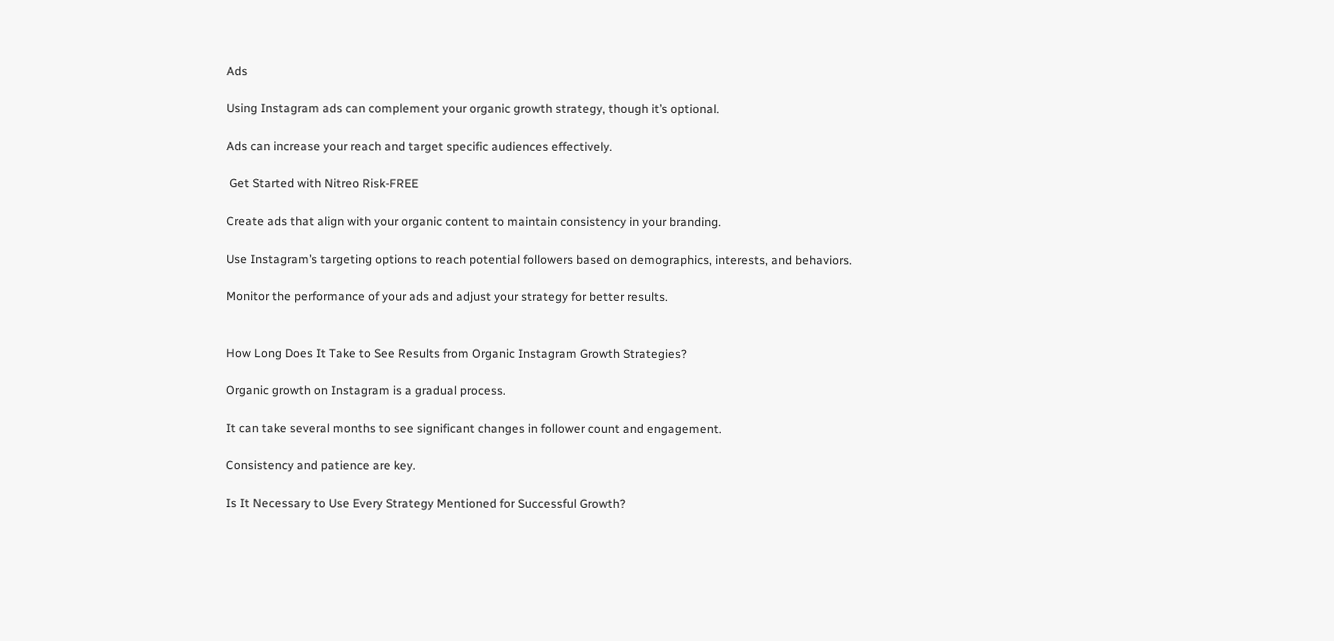Ads

Using Instagram ads can complement your organic growth strategy, though it’s optional.

Ads can increase your reach and target specific audiences effectively.

 Get Started with Nitreo Risk-FREE

Create ads that align with your organic content to maintain consistency in your branding.

Use Instagram’s targeting options to reach potential followers based on demographics, interests, and behaviors.

Monitor the performance of your ads and adjust your strategy for better results.


How Long Does It Take to See Results from Organic Instagram Growth Strategies?

Organic growth on Instagram is a gradual process.

It can take several months to see significant changes in follower count and engagement.

Consistency and patience are key.

Is It Necessary to Use Every Strategy Mentioned for Successful Growth?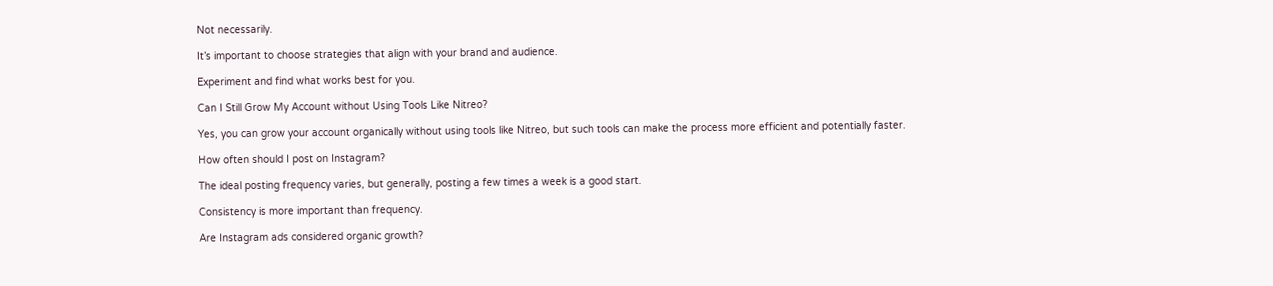Not necessarily.

It’s important to choose strategies that align with your brand and audience.

Experiment and find what works best for you.

Can I Still Grow My Account without Using Tools Like Nitreo?

Yes, you can grow your account organically without using tools like Nitreo, but such tools can make the process more efficient and potentially faster.

How often should I post on Instagram?

The ideal posting frequency varies, but generally, posting a few times a week is a good start.

Consistency is more important than frequency.

Are Instagram ads considered organic growth?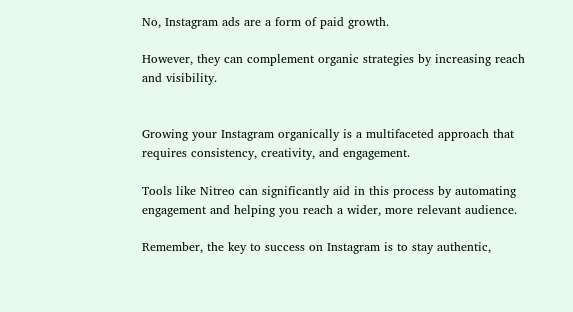No, Instagram ads are a form of paid growth.

However, they can complement organic strategies by increasing reach and visibility.


Growing your Instagram organically is a multifaceted approach that requires consistency, creativity, and engagement.

Tools like Nitreo can significantly aid in this process by automating engagement and helping you reach a wider, more relevant audience.

Remember, the key to success on Instagram is to stay authentic,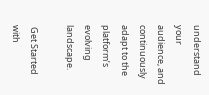understand your audience, and continuously adapt to the platform’s evolving landscape.

 Get Started with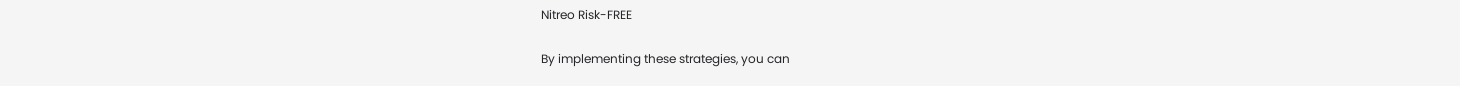Nitreo Risk-FREE

By implementing these strategies, you can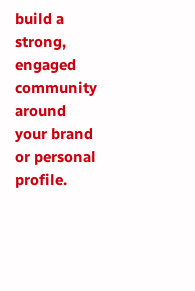build a strong, engaged community around your brand or personal profile.